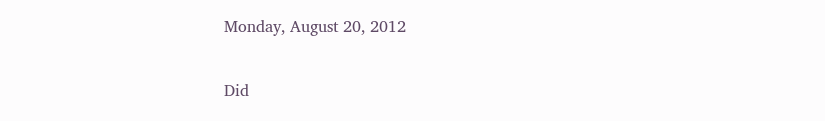Monday, August 20, 2012

Did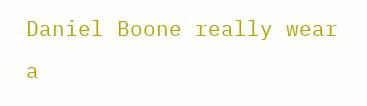Daniel Boone really wear a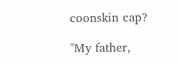coonskin cap?

"My father,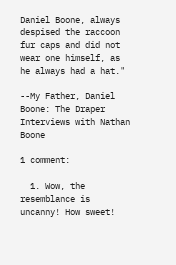Daniel Boone, always despised the raccoon fur caps and did not wear one himself, as he always had a hat."

--My Father, Daniel Boone: The Draper Interviews with Nathan Boone

1 comment:

  1. Wow, the resemblance is uncanny! How sweet!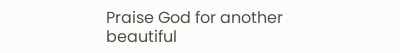Praise God for another beautiful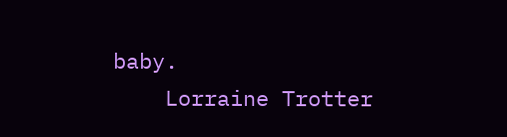baby.
    Lorraine Trotter